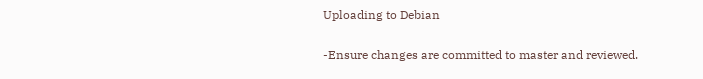Uploading to Debian

-Ensure changes are committed to master and reviewed.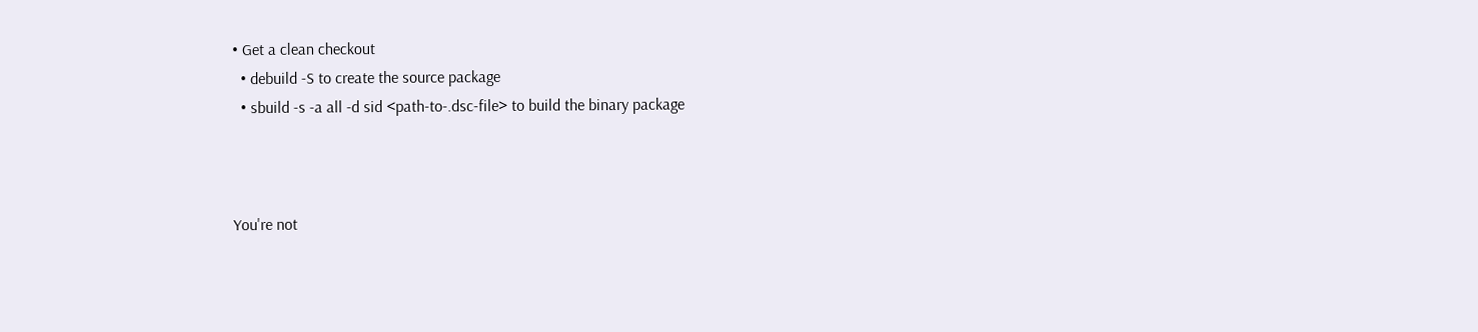• Get a clean checkout
  • debuild -S to create the source package
  • sbuild -s -a all -d sid <path-to-.dsc-file> to build the binary package



You're not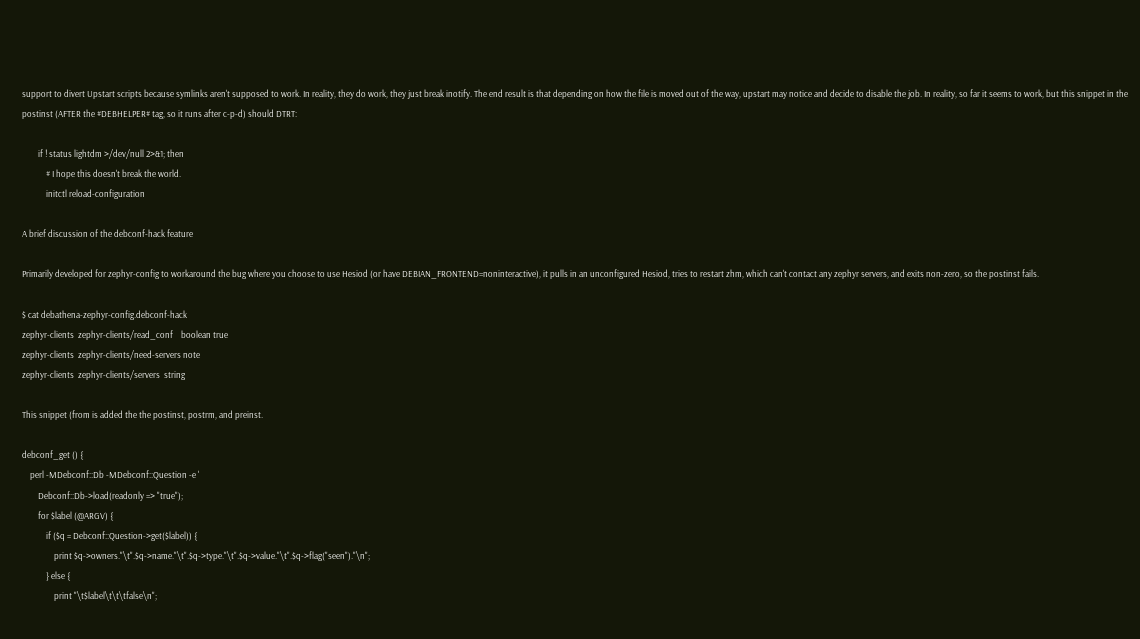support to divert Upstart scripts because symlinks aren't supposed to work. In reality, they do work, they just break inotify. The end result is that depending on how the file is moved out of the way, upstart may notice and decide to disable the job. In reality, so far it seems to work, but this snippet in the postinst (AFTER the #DEBHELPER# tag, so it runs after c-p-d) should DTRT:

        if ! status lightdm >/dev/null 2>&1; then
            # I hope this doesn't break the world.
            initctl reload-configuration

A brief discussion of the debconf-hack feature

Primarily developed for zephyr-config to workaround the bug where you choose to use Hesiod (or have DEBIAN_FRONTEND=noninteractive), it pulls in an unconfigured Hesiod, tries to restart zhm, which can't contact any zephyr servers, and exits non-zero, so the postinst fails.

$ cat debathena-zephyr-config.debconf-hack
zephyr-clients  zephyr-clients/read_conf    boolean true
zephyr-clients  zephyr-clients/need-servers note
zephyr-clients  zephyr-clients/servers  string

This snippet (from is added the the postinst, postrm, and preinst.

debconf_get () {
    perl -MDebconf::Db -MDebconf::Question -e '
        Debconf::Db->load(readonly => "true");
        for $label (@ARGV) {
            if ($q = Debconf::Question->get($label)) {
                print $q->owners."\t".$q->name."\t".$q->type."\t".$q->value."\t".$q->flag("seen")."\n";
            } else {
                print "\t$label\t\t\tfalse\n";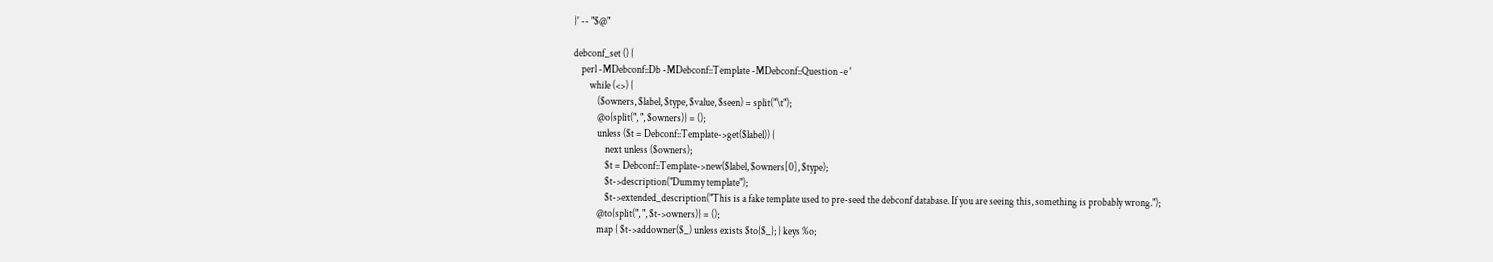}' -- "$@"

debconf_set () {
    perl -MDebconf::Db -MDebconf::Template -MDebconf::Question -e '
        while (<>) {
            ($owners, $label, $type, $value, $seen) = split("\t");
            @o{split(", ", $owners)} = ();
            unless ($t = Debconf::Template->get($label)) {
                next unless ($owners);
                $t = Debconf::Template->new($label, $owners[0], $type);
                $t->description("Dummy template");
                $t->extended_description("This is a fake template used to pre-seed the debconf database. If you are seeing this, something is probably wrong.");
            @to{split(", ", $t->owners)} = ();
            map { $t->addowner($_) unless exists $to{$_}; } keys %o;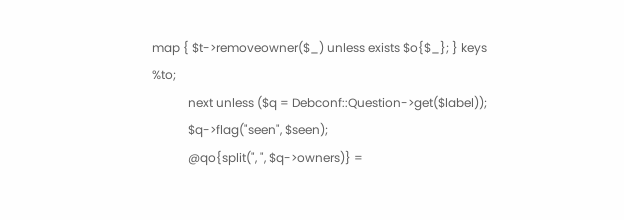map { $t->removeowner($_) unless exists $o{$_}; } keys %to;
            next unless ($q = Debconf::Question->get($label));
            $q->flag("seen", $seen);
            @qo{split(", ", $q->owners)} =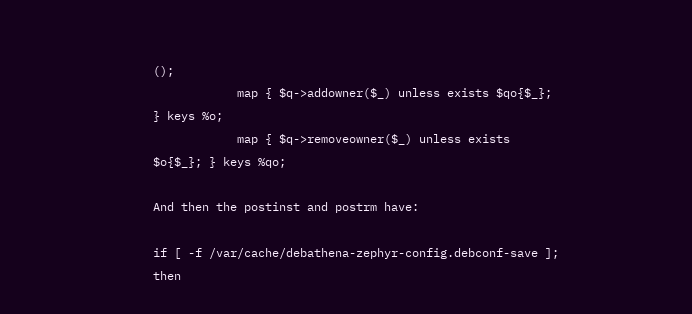();
            map { $q->addowner($_) unless exists $qo{$_}; } keys %o;
            map { $q->removeowner($_) unless exists $o{$_}; } keys %qo;

And then the postinst and postrm have:

if [ -f /var/cache/debathena-zephyr-config.debconf-save ]; then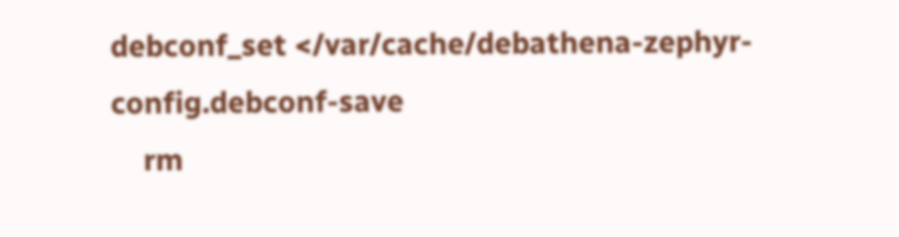debconf_set </var/cache/debathena-zephyr-config.debconf-save
    rm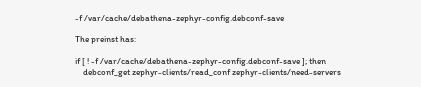-f /var/cache/debathena-zephyr-config.debconf-save

The preinst has:

if [ ! -f /var/cache/debathena-zephyr-config.debconf-save ]; then
    debconf_get zephyr-clients/read_conf zephyr-clients/need-servers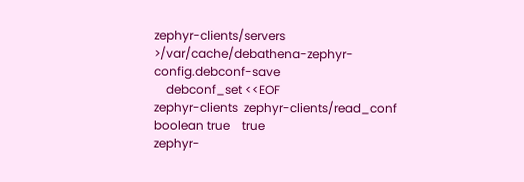zephyr-clients/servers >/var/cache/debathena-zephyr-config.debconf-save
    debconf_set <<EOF
zephyr-clients  zephyr-clients/read_conf    boolean true    true
zephyr-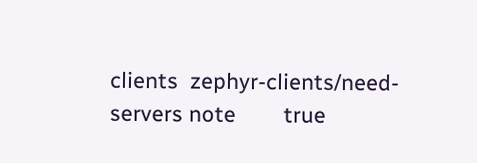clients  zephyr-clients/need-servers note        true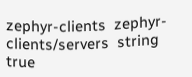zephyr-clients  zephyr-clients/servers  string  true